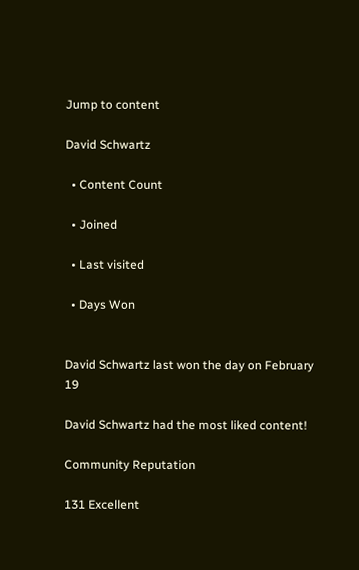Jump to content

David Schwartz

  • Content Count

  • Joined

  • Last visited

  • Days Won


David Schwartz last won the day on February 19

David Schwartz had the most liked content!

Community Reputation

131 Excellent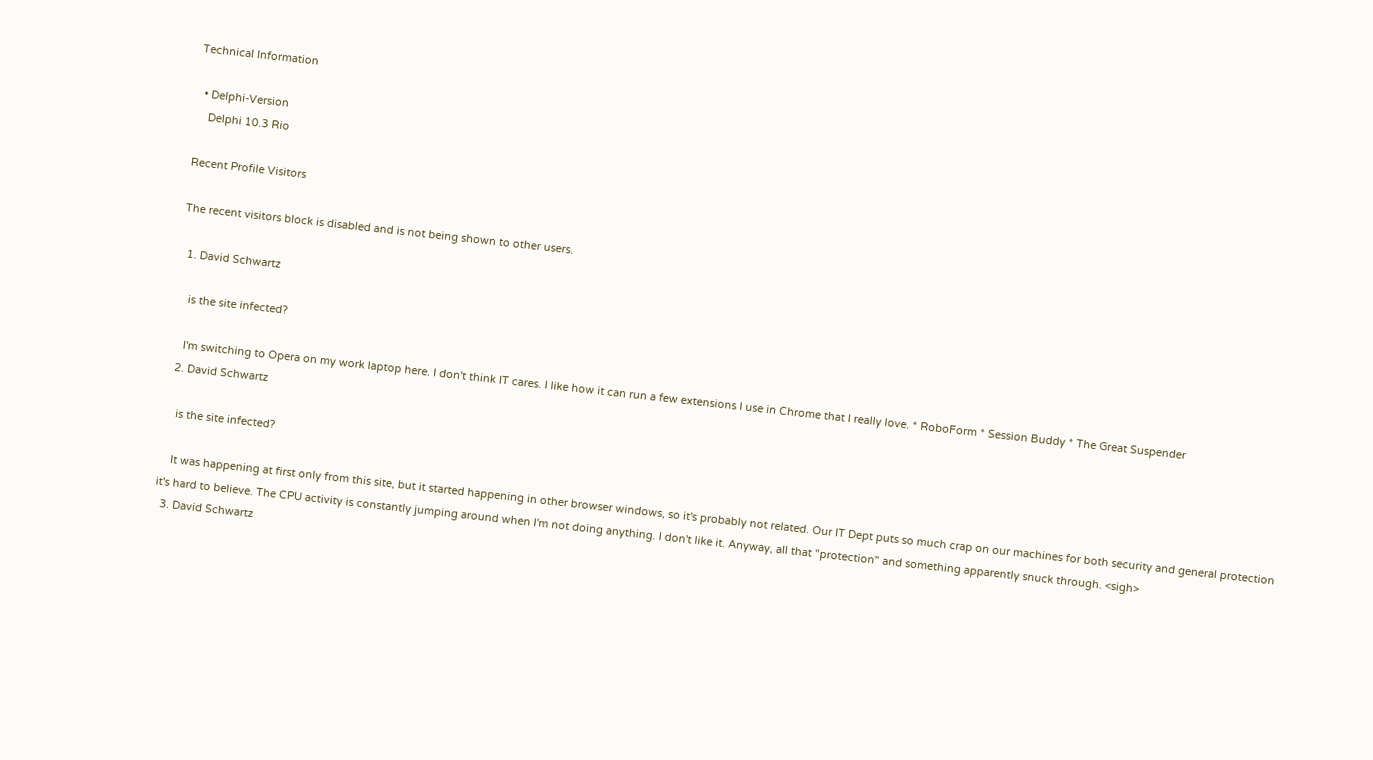Technical Information

  • Delphi-Version
    Delphi 10.3 Rio

Recent Profile Visitors

The recent visitors block is disabled and is not being shown to other users.

  1. David Schwartz

    is the site infected?

    I'm switching to Opera on my work laptop here. I don't think IT cares. I like how it can run a few extensions I use in Chrome that I really love. * RoboForm * Session Buddy * The Great Suspender
  2. David Schwartz

    is the site infected?

    It was happening at first only from this site, but it started happening in other browser windows, so it's probably not related. Our IT Dept puts so much crap on our machines for both security and general protection it's hard to believe. The CPU activity is constantly jumping around when I'm not doing anything. I don't like it. Anyway, all that "protection" and something apparently snuck through. <sigh>
  3. David Schwartz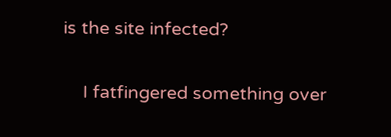is the site infected?

    I fatfingered something over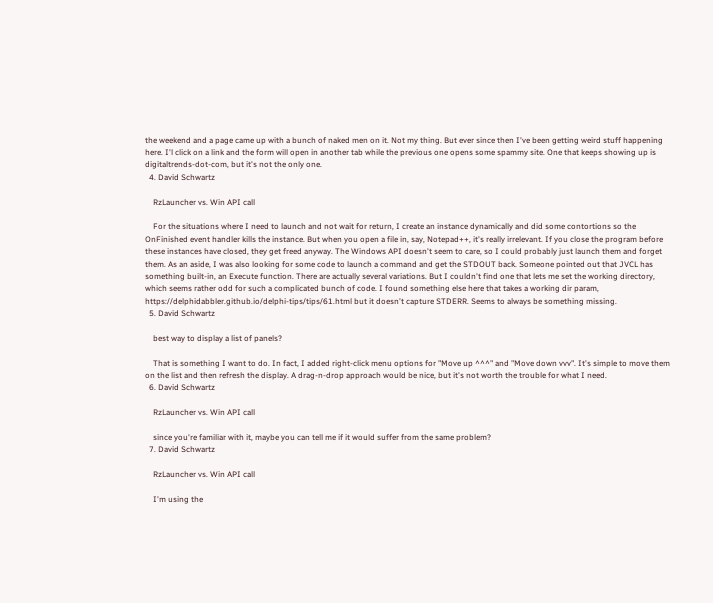the weekend and a page came up with a bunch of naked men on it. Not my thing. But ever since then I've been getting weird stuff happening here. I'l click on a link and the form will open in another tab while the previous one opens some spammy site. One that keeps showing up is digitaltrends-dot-com, but it's not the only one.
  4. David Schwartz

    RzLauncher vs. Win API call

    For the situations where I need to launch and not wait for return, I create an instance dynamically and did some contortions so the OnFinished event handler kills the instance. But when you open a file in, say, Notepad++, it's really irrelevant. If you close the program before these instances have closed, they get freed anyway. The Windows API doesn't seem to care, so I could probably just launch them and forget them. As an aside, I was also looking for some code to launch a command and get the STDOUT back. Someone pointed out that JVCL has something built-in, an Execute function. There are actually several variations. But I couldn't find one that lets me set the working directory, which seems rather odd for such a complicated bunch of code. I found something else here that takes a working dir param, https://delphidabbler.github.io/delphi-tips/tips/61.html but it doesn't capture STDERR. Seems to always be something missing.
  5. David Schwartz

    best way to display a list of panels?

    That is something I want to do. In fact, I added right-click menu options for "Move up ^^^" and "Move down vvv". It's simple to move them on the list and then refresh the display. A drag-n-drop approach would be nice, but it's not worth the trouble for what I need.
  6. David Schwartz

    RzLauncher vs. Win API call

    since you're familiar with it, maybe you can tell me if it would suffer from the same problem?
  7. David Schwartz

    RzLauncher vs. Win API call

    I'm using the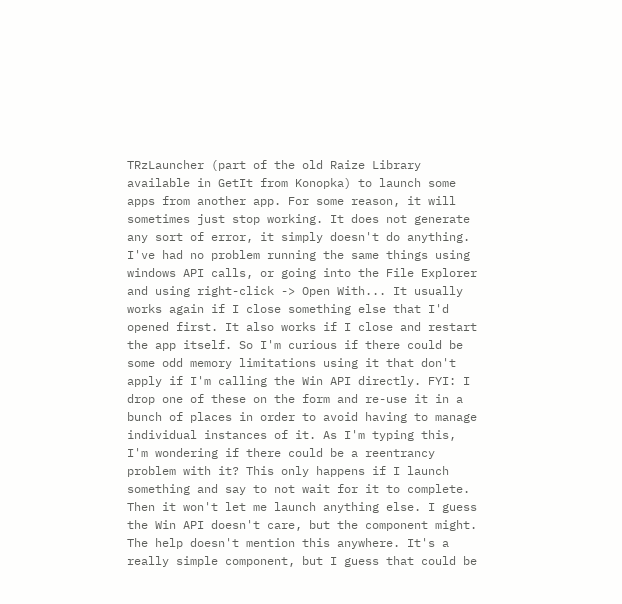TRzLauncher (part of the old Raize Library available in GetIt from Konopka) to launch some apps from another app. For some reason, it will sometimes just stop working. It does not generate any sort of error, it simply doesn't do anything. I've had no problem running the same things using windows API calls, or going into the File Explorer and using right-click -> Open With... It usually works again if I close something else that I'd opened first. It also works if I close and restart the app itself. So I'm curious if there could be some odd memory limitations using it that don't apply if I'm calling the Win API directly. FYI: I drop one of these on the form and re-use it in a bunch of places in order to avoid having to manage individual instances of it. As I'm typing this, I'm wondering if there could be a reentrancy problem with it? This only happens if I launch something and say to not wait for it to complete. Then it won't let me launch anything else. I guess the Win API doesn't care, but the component might. The help doesn't mention this anywhere. It's a really simple component, but I guess that could be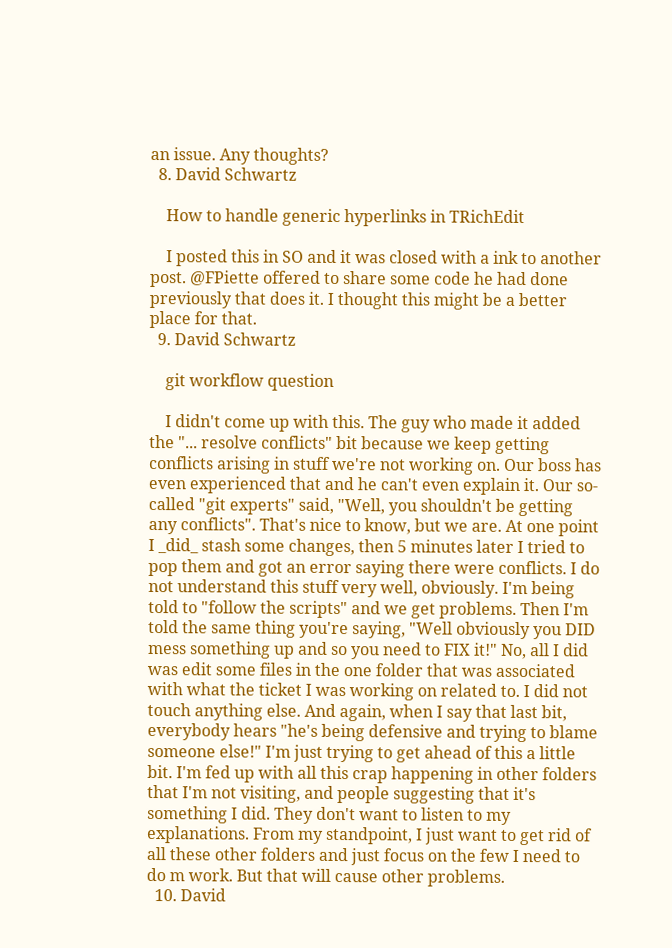an issue. Any thoughts?
  8. David Schwartz

    How to handle generic hyperlinks in TRichEdit

    I posted this in SO and it was closed with a ink to another post. @FPiette offered to share some code he had done previously that does it. I thought this might be a better place for that.
  9. David Schwartz

    git workflow question

    I didn't come up with this. The guy who made it added the "... resolve conflicts" bit because we keep getting conflicts arising in stuff we're not working on. Our boss has even experienced that and he can't even explain it. Our so-called "git experts" said, "Well, you shouldn't be getting any conflicts". That's nice to know, but we are. At one point I _did_ stash some changes, then 5 minutes later I tried to pop them and got an error saying there were conflicts. I do not understand this stuff very well, obviously. I'm being told to "follow the scripts" and we get problems. Then I'm told the same thing you're saying, "Well obviously you DID mess something up and so you need to FIX it!" No, all I did was edit some files in the one folder that was associated with what the ticket I was working on related to. I did not touch anything else. And again, when I say that last bit, everybody hears "he's being defensive and trying to blame someone else!" I'm just trying to get ahead of this a little bit. I'm fed up with all this crap happening in other folders that I'm not visiting, and people suggesting that it's something I did. They don't want to listen to my explanations. From my standpoint, I just want to get rid of all these other folders and just focus on the few I need to do m work. But that will cause other problems.
  10. David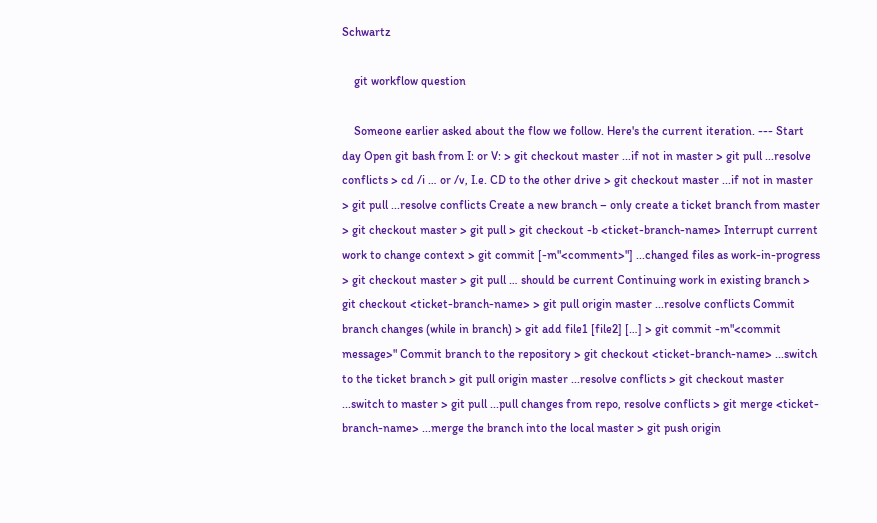Schwartz

    git workflow question

    Someone earlier asked about the flow we follow. Here's the current iteration. --- Start day Open git bash from I: or V: > git checkout master ...if not in master > git pull ...resolve conflicts > cd /i … or /v, I.e. CD to the other drive > git checkout master ...if not in master > git pull ...resolve conflicts Create a new branch – only create a ticket branch from master > git checkout master > git pull > git checkout -b <ticket-branch-name> Interrupt current work to change context > git commit [-m"<comment>"] ...changed files as work-in-progress > git checkout master > git pull … should be current Continuing work in existing branch > git checkout <ticket-branch-name> > git pull origin master ...resolve conflicts Commit branch changes (while in branch) > git add file1 [file2] […] > git commit -m"<commit message>" Commit branch to the repository > git checkout <ticket-branch-name> ...switch to the ticket branch > git pull origin master ...resolve conflicts > git checkout master ...switch to master > git pull ...pull changes from repo, resolve conflicts > git merge <ticket-branch-name> ...merge the branch into the local master > git push origin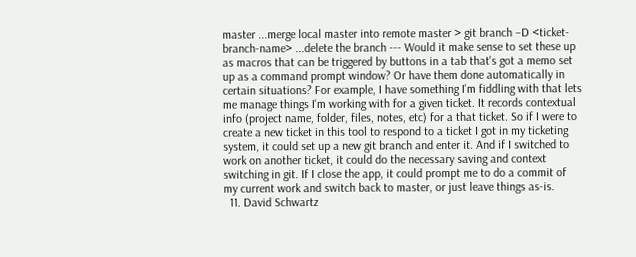master ...merge local master into remote master > git branch –D <ticket-branch-name> ...delete the branch --- Would it make sense to set these up as macros that can be triggered by buttons in a tab that's got a memo set up as a command prompt window? Or have them done automatically in certain situations? For example, I have something I'm fiddling with that lets me manage things I'm working with for a given ticket. It records contextual info (project name, folder, files, notes, etc) for a that ticket. So if I were to create a new ticket in this tool to respond to a ticket I got in my ticketing system, it could set up a new git branch and enter it. And if I switched to work on another ticket, it could do the necessary saving and context switching in git. If I close the app, it could prompt me to do a commit of my current work and switch back to master, or just leave things as-is.
  11. David Schwartz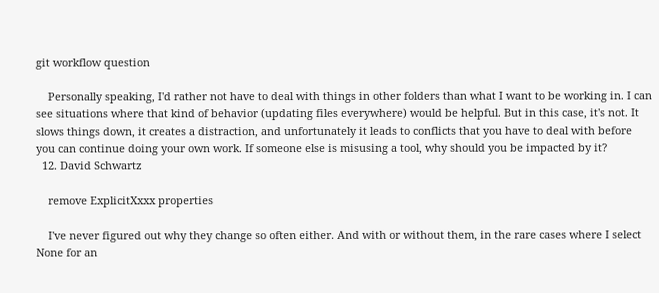git workflow question

    Personally speaking, I'd rather not have to deal with things in other folders than what I want to be working in. I can see situations where that kind of behavior (updating files everywhere) would be helpful. But in this case, it's not. It slows things down, it creates a distraction, and unfortunately it leads to conflicts that you have to deal with before you can continue doing your own work. If someone else is misusing a tool, why should you be impacted by it?
  12. David Schwartz

    remove ExplicitXxxx properties

    I've never figured out why they change so often either. And with or without them, in the rare cases where I select None for an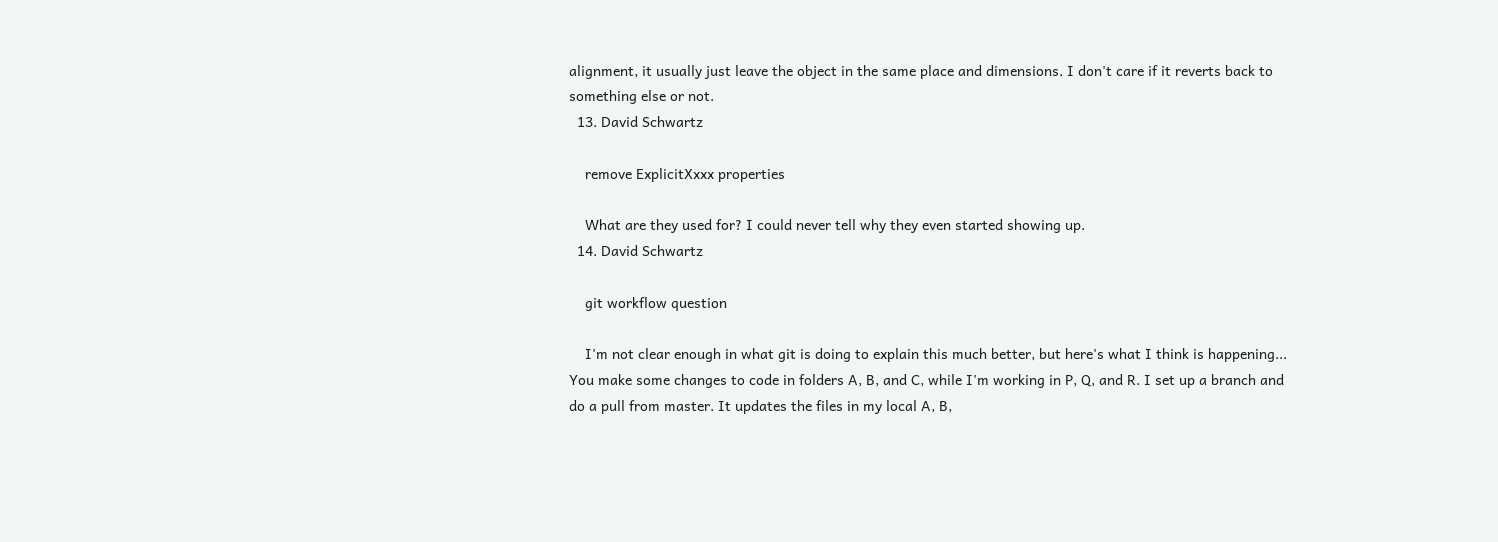alignment, it usually just leave the object in the same place and dimensions. I don't care if it reverts back to something else or not.
  13. David Schwartz

    remove ExplicitXxxx properties

    What are they used for? I could never tell why they even started showing up.
  14. David Schwartz

    git workflow question

    I'm not clear enough in what git is doing to explain this much better, but here's what I think is happening... You make some changes to code in folders A, B, and C, while I'm working in P, Q, and R. I set up a branch and do a pull from master. It updates the files in my local A, B,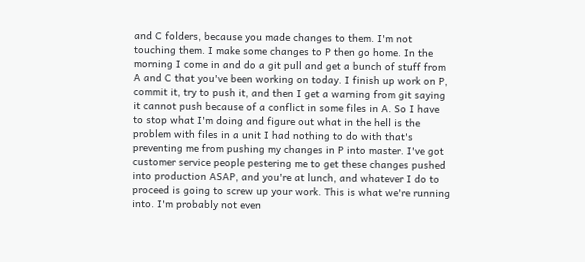and C folders, because you made changes to them. I'm not touching them. I make some changes to P then go home. In the morning I come in and do a git pull and get a bunch of stuff from A and C that you've been working on today. I finish up work on P, commit it, try to push it, and then I get a warning from git saying it cannot push because of a conflict in some files in A. So I have to stop what I'm doing and figure out what in the hell is the problem with files in a unit I had nothing to do with that's preventing me from pushing my changes in P into master. I've got customer service people pestering me to get these changes pushed into production ASAP, and you're at lunch, and whatever I do to proceed is going to screw up your work. This is what we're running into. I'm probably not even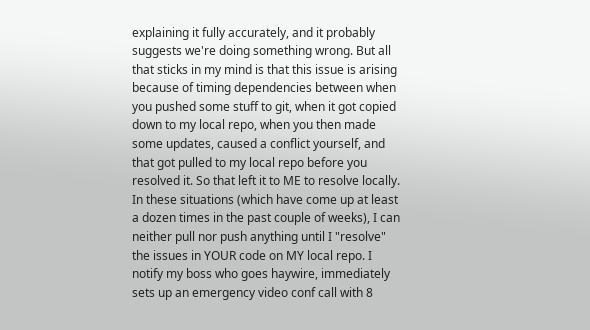explaining it fully accurately, and it probably suggests we're doing something wrong. But all that sticks in my mind is that this issue is arising because of timing dependencies between when you pushed some stuff to git, when it got copied down to my local repo, when you then made some updates, caused a conflict yourself, and that got pulled to my local repo before you resolved it. So that left it to ME to resolve locally. In these situations (which have come up at least a dozen times in the past couple of weeks), I can neither pull nor push anything until I "resolve" the issues in YOUR code on MY local repo. I notify my boss who goes haywire, immediately sets up an emergency video conf call with 8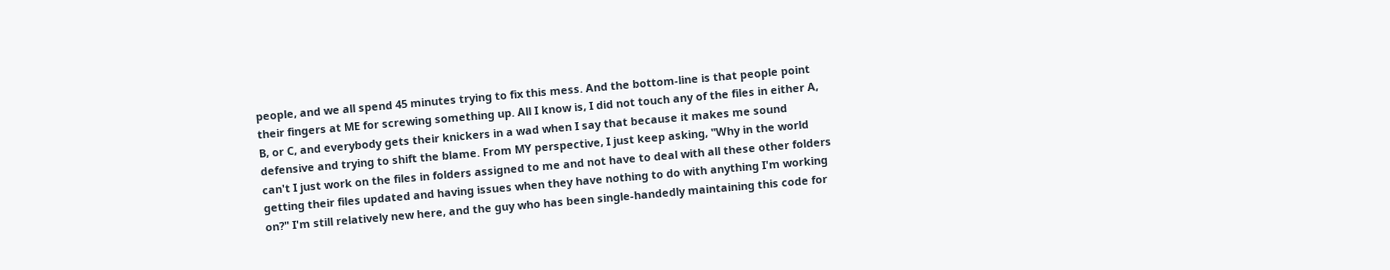people, and we all spend 45 minutes trying to fix this mess. And the bottom-line is that people point their fingers at ME for screwing something up. All I know is, I did not touch any of the files in either A, B, or C, and everybody gets their knickers in a wad when I say that because it makes me sound defensive and trying to shift the blame. From MY perspective, I just keep asking, "Why in the world can't I just work on the files in folders assigned to me and not have to deal with all these other folders getting their files updated and having issues when they have nothing to do with anything I'm working on?" I'm still relatively new here, and the guy who has been single-handedly maintaining this code for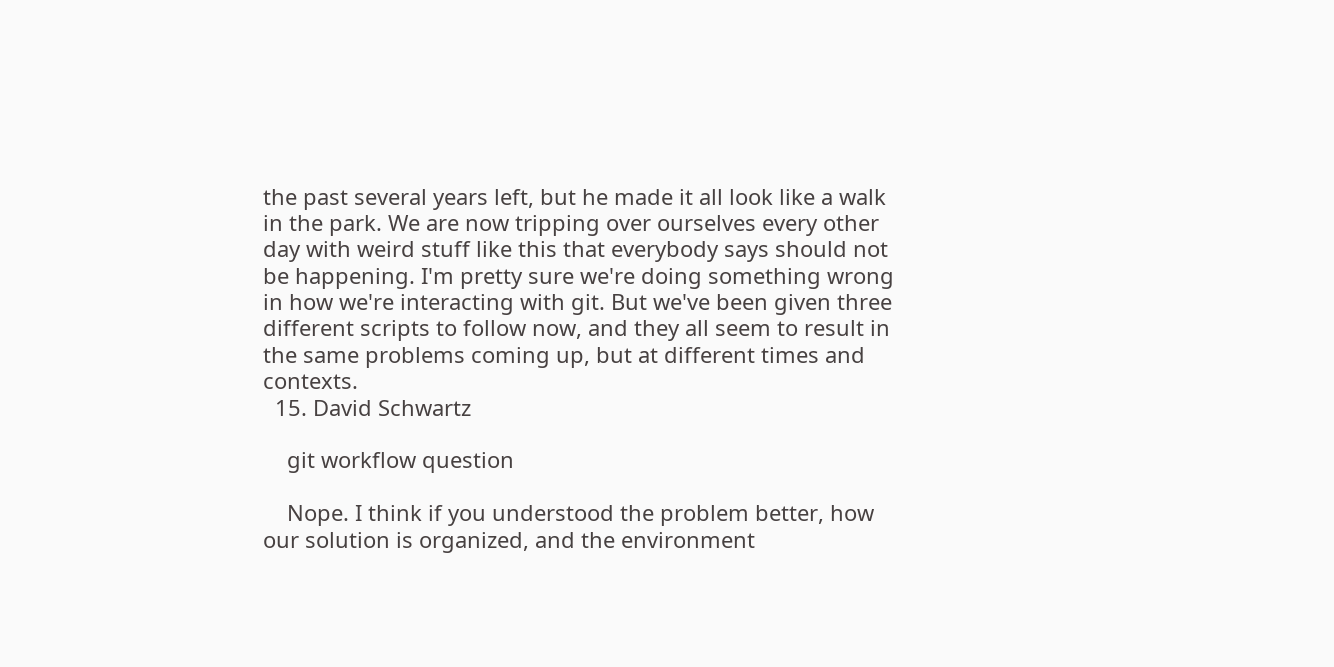the past several years left, but he made it all look like a walk in the park. We are now tripping over ourselves every other day with weird stuff like this that everybody says should not be happening. I'm pretty sure we're doing something wrong in how we're interacting with git. But we've been given three different scripts to follow now, and they all seem to result in the same problems coming up, but at different times and contexts.
  15. David Schwartz

    git workflow question

    Nope. I think if you understood the problem better, how our solution is organized, and the environment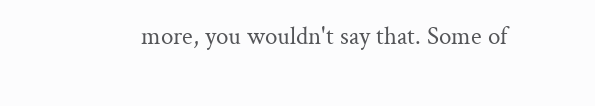more, you wouldn't say that. Some of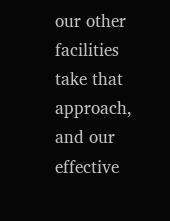our other facilities take that approach, and our effective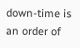down-time is an order of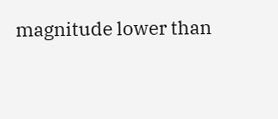magnitude lower than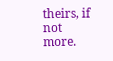theirs, if not more.